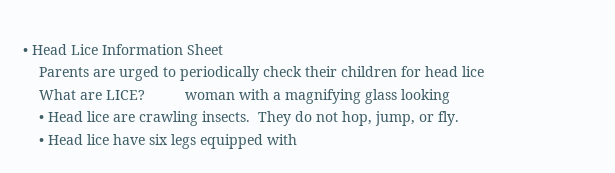• Head Lice Information Sheet
    Parents are urged to periodically check their children for head lice
    What are LICE?          woman with a magnifying glass looking
    • Head lice are crawling insects.  They do not hop, jump, or fly.
    • Head lice have six legs equipped with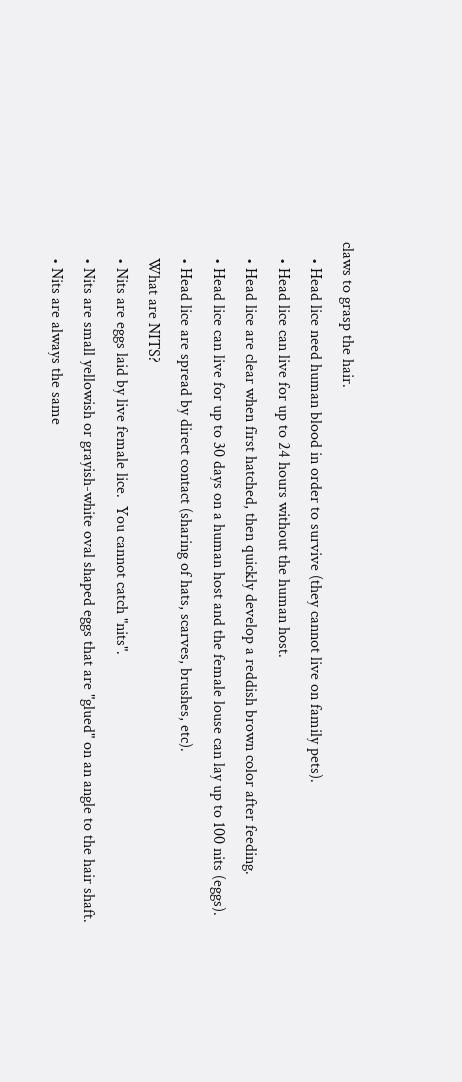claws to grasp the hair.
    • Head lice need human blood in order to survive (they cannot live on family pets).
    • Head lice can live for up to 24 hours without the human host.
    • Head lice are clear when first hatched, then quickly develop a reddish brown color after feeding.
    • Head lice can live for up to 30 days on a human host and the female louse can lay up to 100 nits (eggs).
    • Head lice are spread by direct contact (sharing of hats, scarves, brushes, etc).
    What are NITS?
    • Nits are eggs laid by live female lice.  You cannot catch "nits".
    • Nits are small yellowish or grayish-white oval shaped eggs that are "glued" on an angle to the hair shaft.
    • Nits are always the same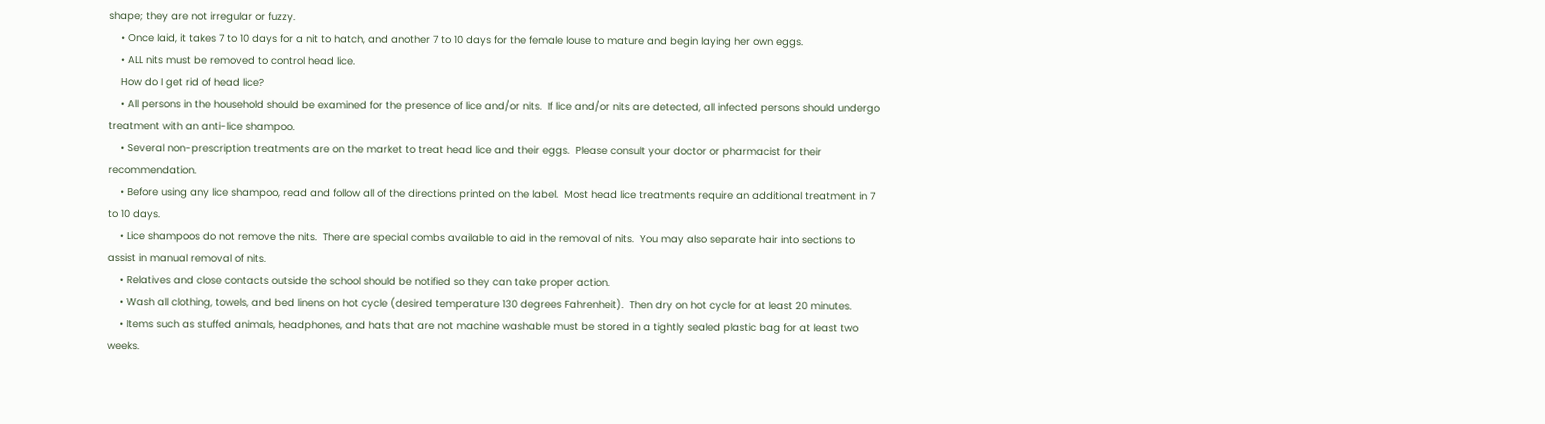shape; they are not irregular or fuzzy.
    • Once laid, it takes 7 to 10 days for a nit to hatch, and another 7 to 10 days for the female louse to mature and begin laying her own eggs.
    • ALL nits must be removed to control head lice.
    How do I get rid of head lice?
    • All persons in the household should be examined for the presence of lice and/or nits.  If lice and/or nits are detected, all infected persons should undergo treatment with an anti-lice shampoo.
    • Several non-prescription treatments are on the market to treat head lice and their eggs.  Please consult your doctor or pharmacist for their recommendation.
    • Before using any lice shampoo, read and follow all of the directions printed on the label.  Most head lice treatments require an additional treatment in 7 to 10 days.
    • Lice shampoos do not remove the nits.  There are special combs available to aid in the removal of nits.  You may also separate hair into sections to assist in manual removal of nits.
    • Relatives and close contacts outside the school should be notified so they can take proper action.
    • Wash all clothing, towels, and bed linens on hot cycle (desired temperature 130 degrees Fahrenheit).  Then dry on hot cycle for at least 20 minutes.
    • Items such as stuffed animals, headphones, and hats that are not machine washable must be stored in a tightly sealed plastic bag for at least two weeks.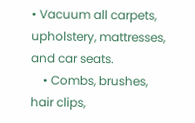• Vacuum all carpets, upholstery, mattresses, and car seats.
    • Combs, brushes, hair clips,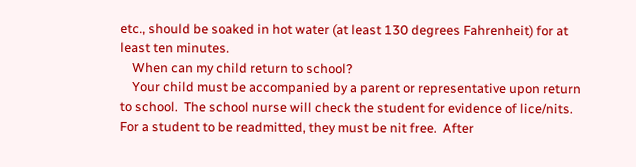etc., should be soaked in hot water (at least 130 degrees Fahrenheit) for at least ten minutes.
    When can my child return to school?
    Your child must be accompanied by a parent or representative upon return to school.  The school nurse will check the student for evidence of lice/nits.  For a student to be readmitted, they must be nit free.  After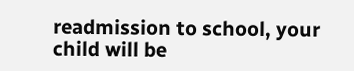readmission to school, your child will be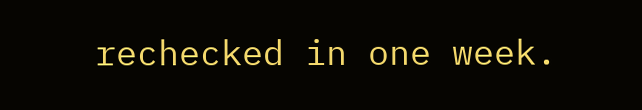rechecked in one week.